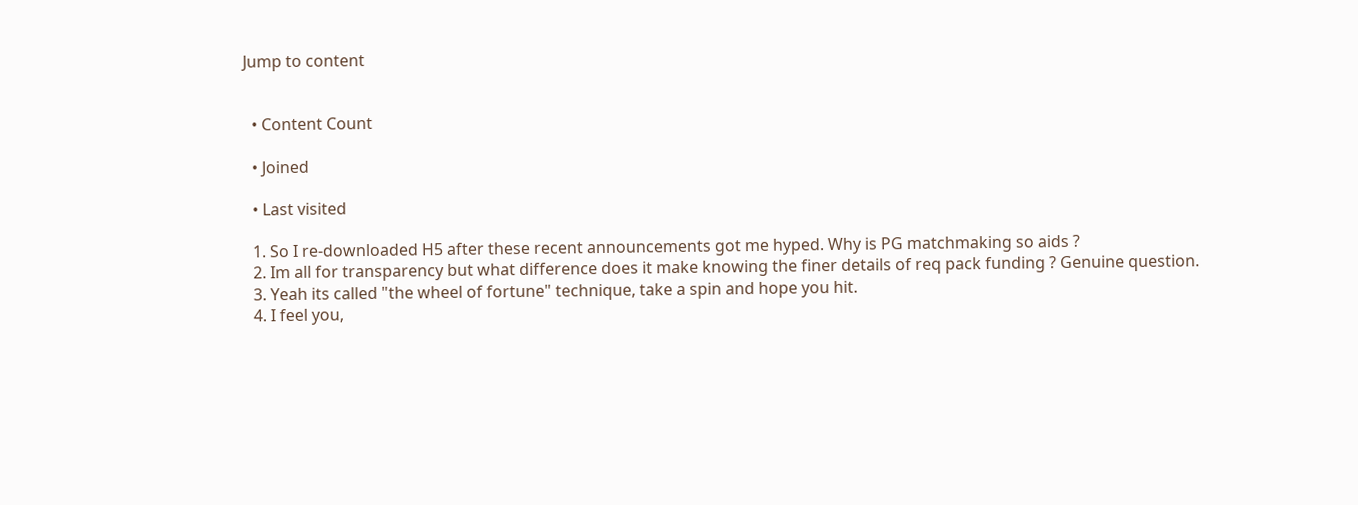Jump to content


  • Content Count

  • Joined

  • Last visited

  1. So I re-downloaded H5 after these recent announcements got me hyped. Why is PG matchmaking so aids ?
  2. Im all for transparency but what difference does it make knowing the finer details of req pack funding ? Genuine question.
  3. Yeah its called "the wheel of fortune" technique, take a spin and hope you hit.
  4. I feel you,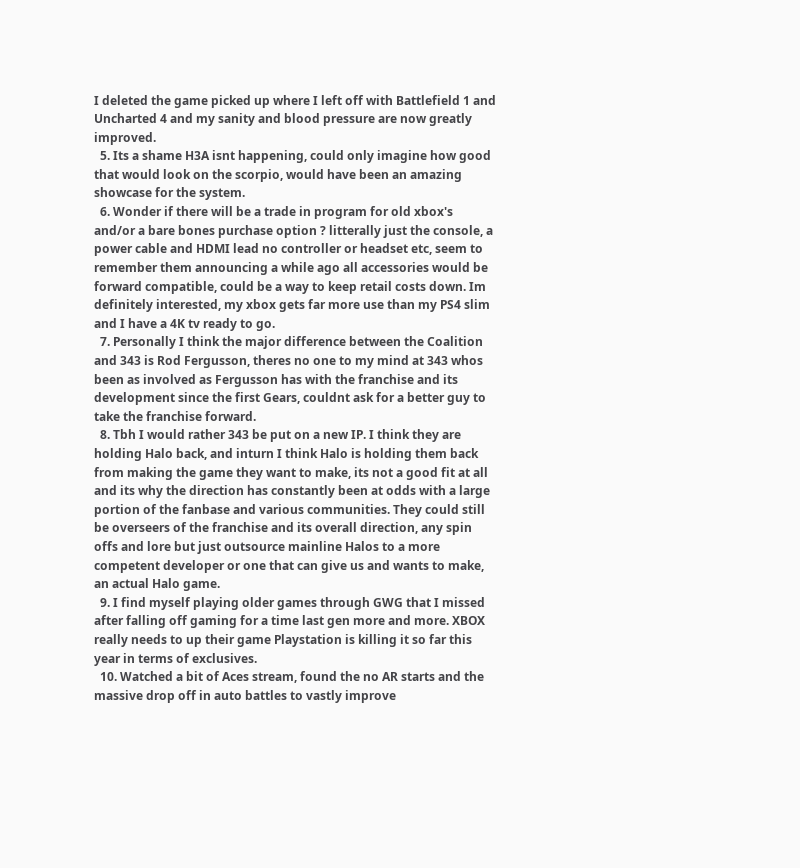I deleted the game picked up where I left off with Battlefield 1 and Uncharted 4 and my sanity and blood pressure are now greatly improved.
  5. Its a shame H3A isnt happening, could only imagine how good that would look on the scorpio, would have been an amazing showcase for the system.
  6. Wonder if there will be a trade in program for old xbox's and/or a bare bones purchase option ? litterally just the console, a power cable and HDMI lead no controller or headset etc, seem to remember them announcing a while ago all accessories would be forward compatible, could be a way to keep retail costs down. Im definitely interested, my xbox gets far more use than my PS4 slim and I have a 4K tv ready to go.
  7. Personally I think the major difference between the Coalition and 343 is Rod Fergusson, theres no one to my mind at 343 whos been as involved as Fergusson has with the franchise and its development since the first Gears, couldnt ask for a better guy to take the franchise forward.
  8. Tbh I would rather 343 be put on a new IP. I think they are holding Halo back, and inturn I think Halo is holding them back from making the game they want to make, its not a good fit at all and its why the direction has constantly been at odds with a large portion of the fanbase and various communities. They could still be overseers of the franchise and its overall direction, any spin offs and lore but just outsource mainline Halos to a more competent developer or one that can give us and wants to make, an actual Halo game.
  9. I find myself playing older games through GWG that I missed after falling off gaming for a time last gen more and more. XBOX really needs to up their game Playstation is killing it so far this year in terms of exclusives.
  10. Watched a bit of Aces stream, found the no AR starts and the massive drop off in auto battles to vastly improve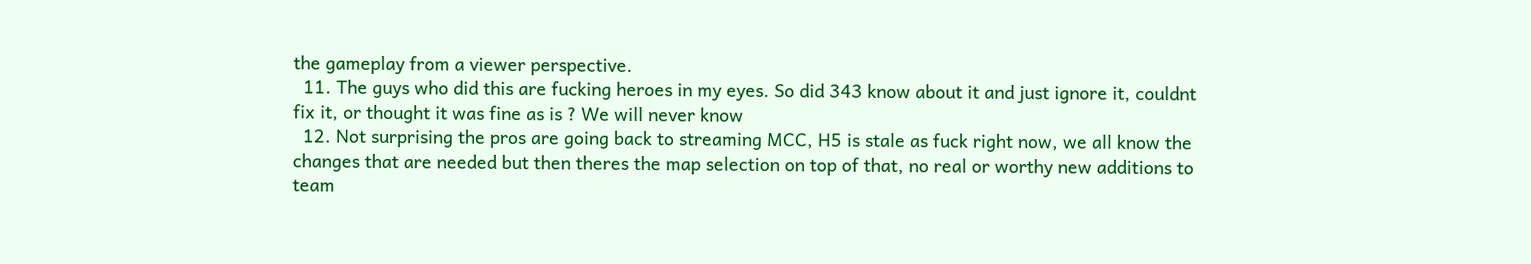the gameplay from a viewer perspective.
  11. The guys who did this are fucking heroes in my eyes. So did 343 know about it and just ignore it, couldnt fix it, or thought it was fine as is ? We will never know
  12. Not surprising the pros are going back to streaming MCC, H5 is stale as fuck right now, we all know the changes that are needed but then theres the map selection on top of that, no real or worthy new additions to team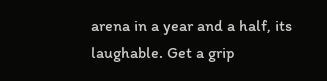arena in a year and a half, its laughable. Get a grip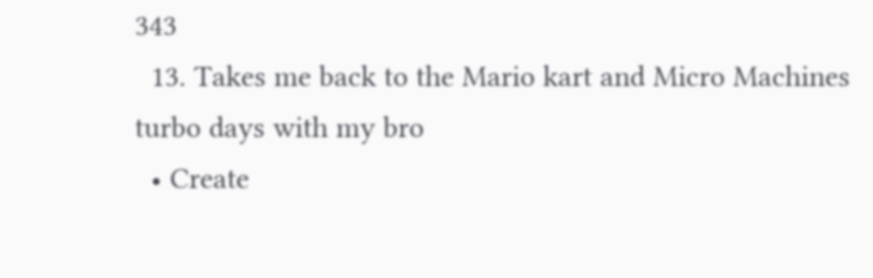343
  13. Takes me back to the Mario kart and Micro Machines turbo days with my bro
  • Create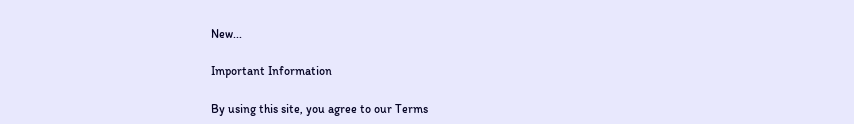New...

Important Information

By using this site, you agree to our Terms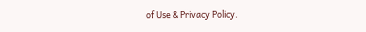of Use & Privacy Policy.